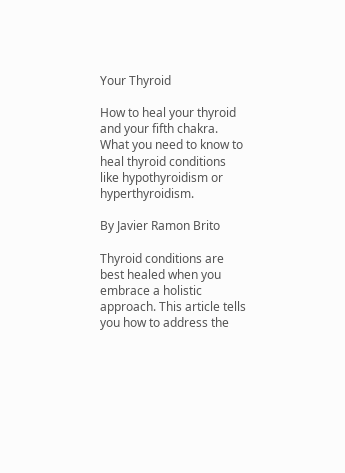Your Thyroid

How to heal your thyroid and your fifth chakra.
What you need to know to heal thyroid conditions like hypothyroidism or hyperthyroidism.

By Javier Ramon Brito

Thyroid conditions are best healed when you embrace a holistic approach. This article tells you how to address the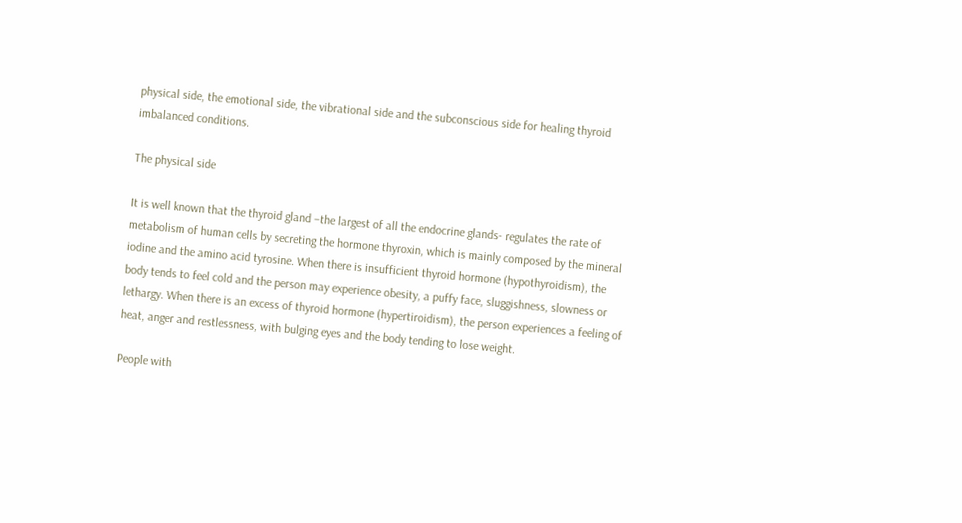physical side, the emotional side, the vibrational side and the subconscious side for healing thyroid imbalanced conditions.

The physical side

It is well known that the thyroid gland –the largest of all the endocrine glands- regulates the rate of metabolism of human cells by secreting the hormone thyroxin, which is mainly composed by the mineral iodine and the amino acid tyrosine. When there is insufficient thyroid hormone (hypothyroidism), the body tends to feel cold and the person may experience obesity, a puffy face, sluggishness, slowness or lethargy. When there is an excess of thyroid hormone (hypertiroidism), the person experiences a feeling of heat, anger and restlessness, with bulging eyes and the body tending to lose weight.

People with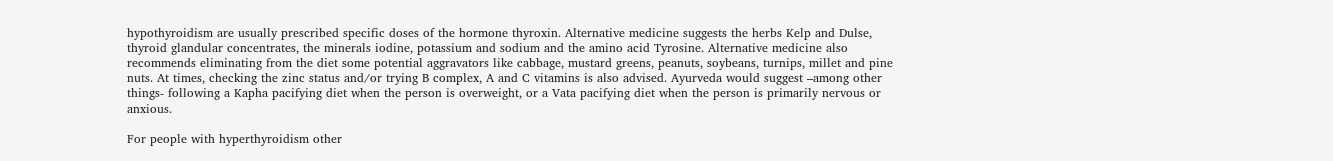hypothyroidism are usually prescribed specific doses of the hormone thyroxin. Alternative medicine suggests the herbs Kelp and Dulse, thyroid glandular concentrates, the minerals iodine, potassium and sodium and the amino acid Tyrosine. Alternative medicine also recommends eliminating from the diet some potential aggravators like cabbage, mustard greens, peanuts, soybeans, turnips, millet and pine nuts. At times, checking the zinc status and/or trying B complex, A and C vitamins is also advised. Ayurveda would suggest –among other things- following a Kapha pacifying diet when the person is overweight, or a Vata pacifying diet when the person is primarily nervous or anxious.

For people with hyperthyroidism other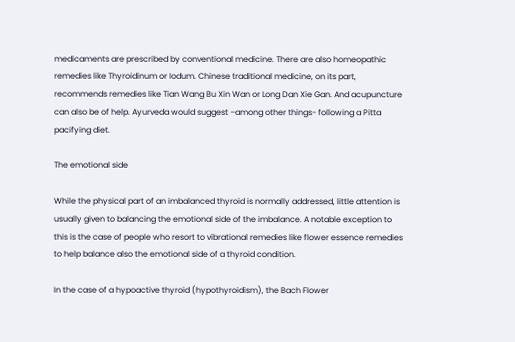medicaments are prescribed by conventional medicine. There are also homeopathic remedies like Thyroidinum or Iodum. Chinese traditional medicine, on its part, recommends remedies like Tian Wang Bu Xin Wan or Long Dan Xie Gan. And acupuncture can also be of help. Ayurveda would suggest –among other things- following a Pitta pacifying diet.

The emotional side

While the physical part of an imbalanced thyroid is normally addressed, little attention is usually given to balancing the emotional side of the imbalance. A notable exception to this is the case of people who resort to vibrational remedies like flower essence remedies to help balance also the emotional side of a thyroid condition.

In the case of a hypoactive thyroid (hypothyroidism), the Bach Flower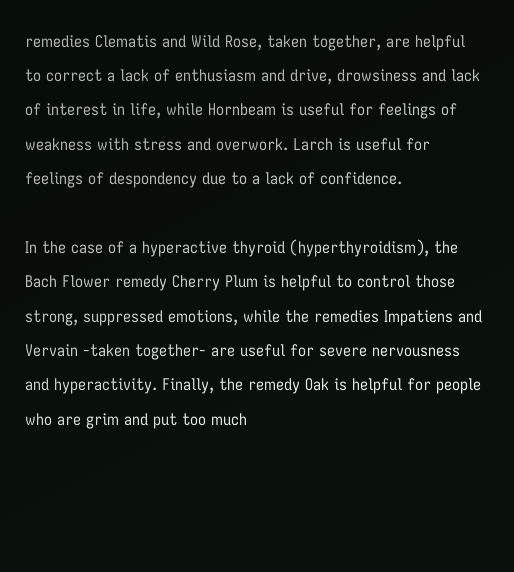remedies Clematis and Wild Rose, taken together, are helpful to correct a lack of enthusiasm and drive, drowsiness and lack of interest in life, while Hornbeam is useful for feelings of weakness with stress and overwork. Larch is useful for feelings of despondency due to a lack of confidence.

In the case of a hyperactive thyroid (hyperthyroidism), the Bach Flower remedy Cherry Plum is helpful to control those strong, suppressed emotions, while the remedies Impatiens and Vervain -taken together- are useful for severe nervousness and hyperactivity. Finally, the remedy Oak is helpful for people who are grim and put too much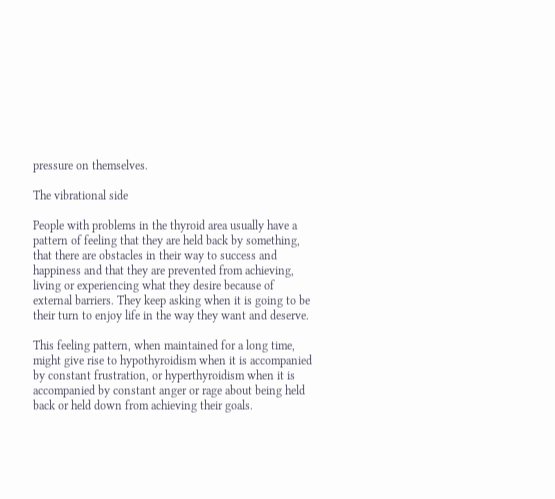pressure on themselves.

The vibrational side

People with problems in the thyroid area usually have a pattern of feeling that they are held back by something, that there are obstacles in their way to success and happiness and that they are prevented from achieving, living or experiencing what they desire because of external barriers. They keep asking when it is going to be their turn to enjoy life in the way they want and deserve.

This feeling pattern, when maintained for a long time, might give rise to hypothyroidism when it is accompanied by constant frustration, or hyperthyroidism when it is accompanied by constant anger or rage about being held back or held down from achieving their goals.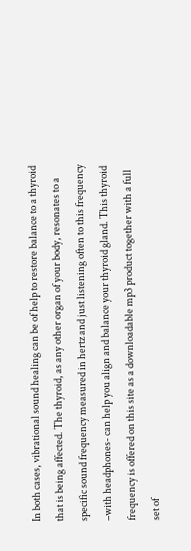In both cases, vibrational sound healing can be of help to restore balance to a thyroid that is being affected. The thyroid, as any other organ of your body, resonates to a specific sound frequency measured in hertz and just listening often to this frequency –with headphones- can help you align and balance your thyroid gland. This thyroid frequency is offered on this site as a downloadable mp3 product together with a full set of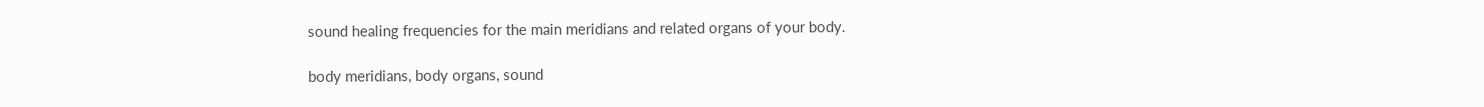sound healing frequencies for the main meridians and related organs of your body.

body meridians, body organs, sound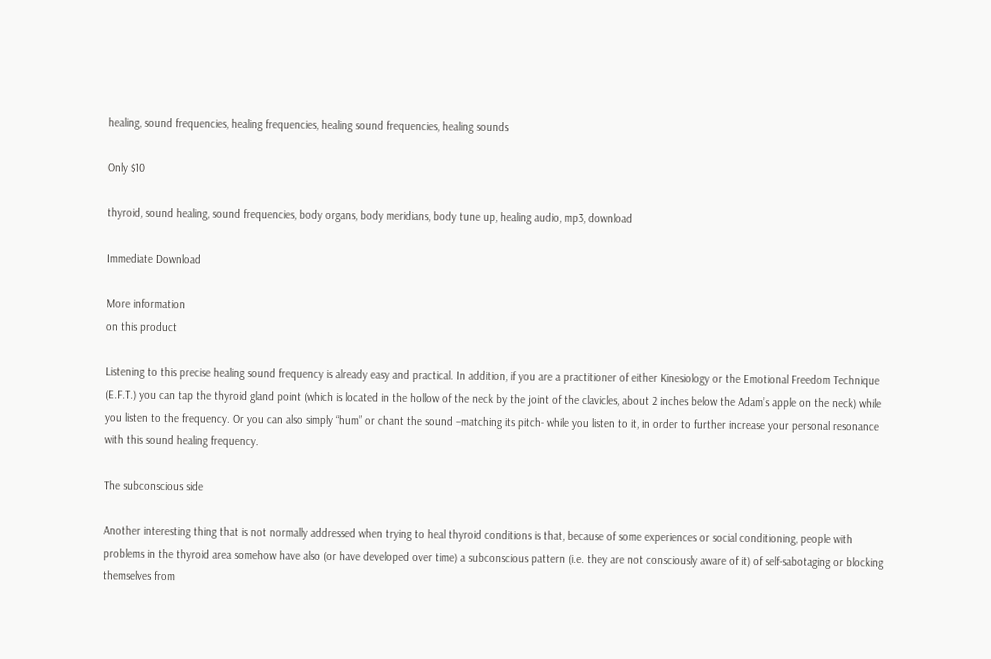healing, sound frequencies, healing frequencies, healing sound frequencies, healing sounds

Only $10

thyroid, sound healing, sound frequencies, body organs, body meridians, body tune up, healing audio, mp3, download

Immediate Download

More information
on this product

Listening to this precise healing sound frequency is already easy and practical. In addition, if you are a practitioner of either Kinesiology or the Emotional Freedom Technique (E.F.T.) you can tap the thyroid gland point (which is located in the hollow of the neck by the joint of the clavicles, about 2 inches below the Adam’s apple on the neck) while you listen to the frequency. Or you can also simply “hum” or chant the sound –matching its pitch- while you listen to it, in order to further increase your personal resonance with this sound healing frequency.

The subconscious side

Another interesting thing that is not normally addressed when trying to heal thyroid conditions is that, because of some experiences or social conditioning, people with problems in the thyroid area somehow have also (or have developed over time) a subconscious pattern (i.e. they are not consciously aware of it) of self-sabotaging or blocking themselves from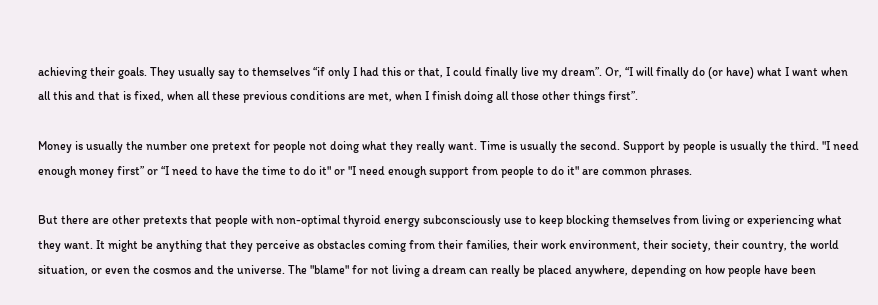achieving their goals. They usually say to themselves “if only I had this or that, I could finally live my dream”. Or, “I will finally do (or have) what I want when all this and that is fixed, when all these previous conditions are met, when I finish doing all those other things first”.

Money is usually the number one pretext for people not doing what they really want. Time is usually the second. Support by people is usually the third. "I need enough money first” or “I need to have the time to do it" or "I need enough support from people to do it" are common phrases.

But there are other pretexts that people with non-optimal thyroid energy subconsciously use to keep blocking themselves from living or experiencing what they want. It might be anything that they perceive as obstacles coming from their families, their work environment, their society, their country, the world situation, or even the cosmos and the universe. The "blame" for not living a dream can really be placed anywhere, depending on how people have been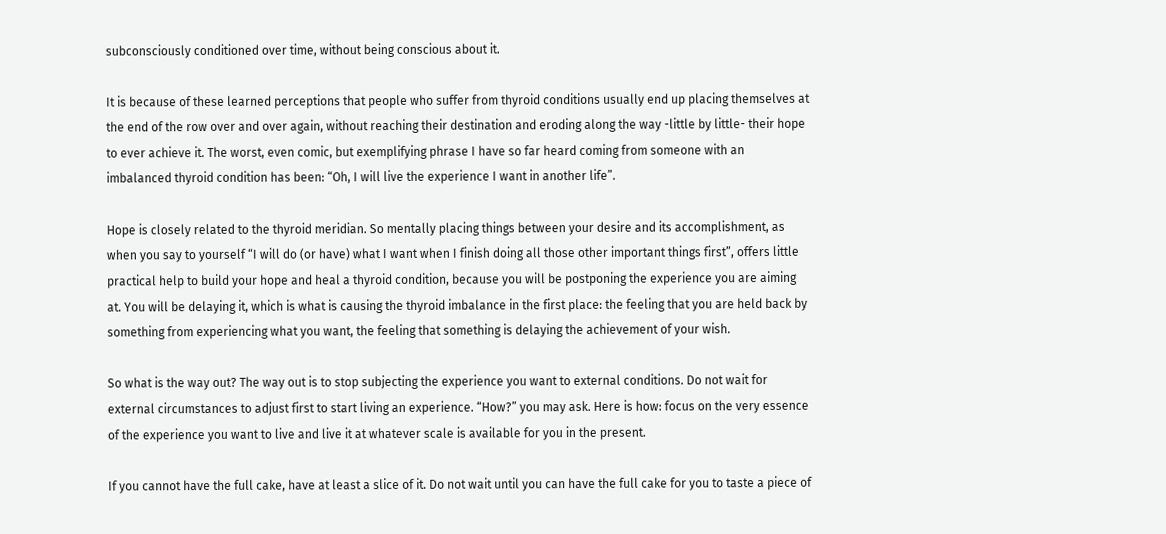subconsciously conditioned over time, without being conscious about it.

It is because of these learned perceptions that people who suffer from thyroid conditions usually end up placing themselves at the end of the row over and over again, without reaching their destination and eroding along the way -little by little- their hope to ever achieve it. The worst, even comic, but exemplifying phrase I have so far heard coming from someone with an imbalanced thyroid condition has been: “Oh, I will live the experience I want in another life”.

Hope is closely related to the thyroid meridian. So mentally placing things between your desire and its accomplishment, as when you say to yourself “I will do (or have) what I want when I finish doing all those other important things first”, offers little practical help to build your hope and heal a thyroid condition, because you will be postponing the experience you are aiming at. You will be delaying it, which is what is causing the thyroid imbalance in the first place: the feeling that you are held back by something from experiencing what you want, the feeling that something is delaying the achievement of your wish.

So what is the way out? The way out is to stop subjecting the experience you want to external conditions. Do not wait for external circumstances to adjust first to start living an experience. “How?” you may ask. Here is how: focus on the very essence of the experience you want to live and live it at whatever scale is available for you in the present.

If you cannot have the full cake, have at least a slice of it. Do not wait until you can have the full cake for you to taste a piece of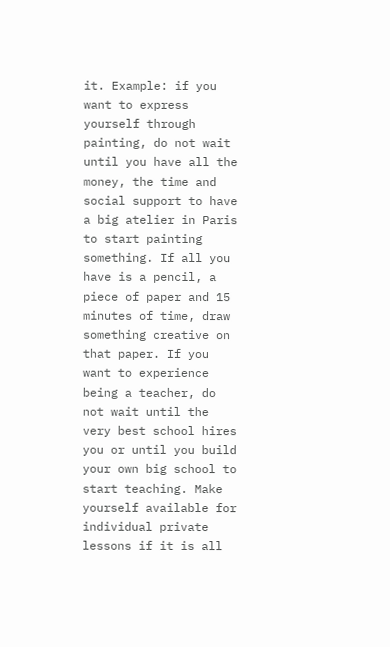it. Example: if you want to express yourself through painting, do not wait until you have all the money, the time and social support to have a big atelier in Paris to start painting something. If all you have is a pencil, a piece of paper and 15 minutes of time, draw something creative on that paper. If you want to experience being a teacher, do not wait until the very best school hires you or until you build your own big school to start teaching. Make yourself available for individual private lessons if it is all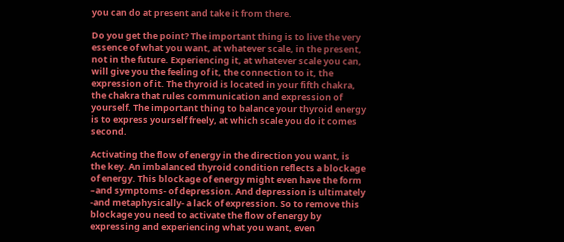you can do at present and take it from there.

Do you get the point? The important thing is to live the very essence of what you want, at whatever scale, in the present, not in the future. Experiencing it, at whatever scale you can, will give you the feeling of it, the connection to it, the expression of it. The thyroid is located in your fifth chakra, the chakra that rules communication and expression of yourself. The important thing to balance your thyroid energy is to express yourself freely, at which scale you do it comes second.

Activating the flow of energy in the direction you want, is the key. An imbalanced thyroid condition reflects a blockage of energy. This blockage of energy might even have the form –and symptoms- of depression. And depression is ultimately -and metaphysically- a lack of expression. So to remove this blockage you need to activate the flow of energy by expressing and experiencing what you want, even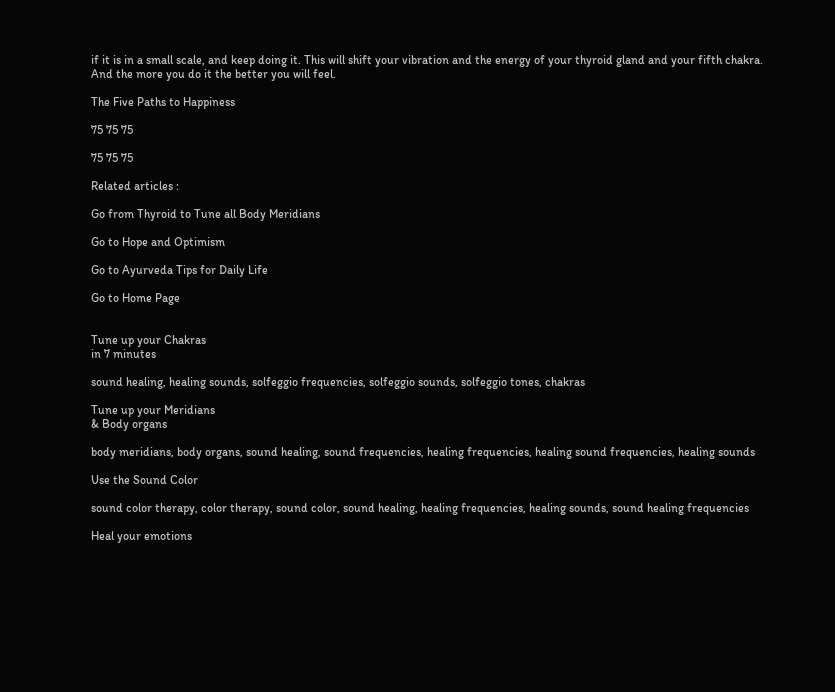if it is in a small scale, and keep doing it. This will shift your vibration and the energy of your thyroid gland and your fifth chakra. And the more you do it the better you will feel.

The Five Paths to Happiness

75 75 75

75 75 75

Related articles :

Go from Thyroid to Tune all Body Meridians

Go to Hope and Optimism

Go to Ayurveda Tips for Daily Life

Go to Home Page


Tune up your Chakras
in 7 minutes

sound healing, healing sounds, solfeggio frequencies, solfeggio sounds, solfeggio tones, chakras

Tune up your Meridians
& Body organs

body meridians, body organs, sound healing, sound frequencies, healing frequencies, healing sound frequencies, healing sounds

Use the Sound Color

sound color therapy, color therapy, sound color, sound healing, healing frequencies, healing sounds, sound healing frequencies

Heal your emotions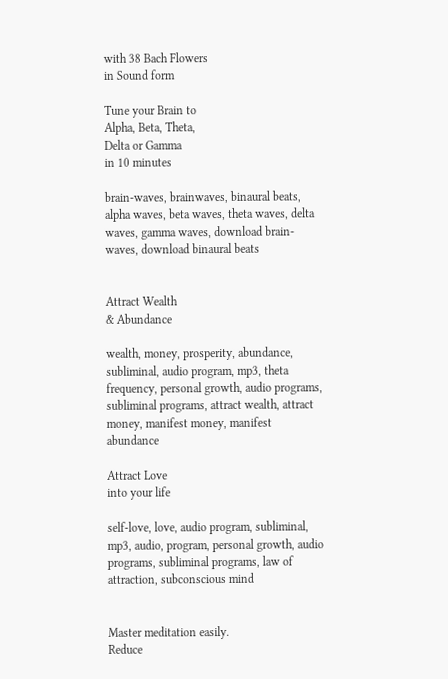with 38 Bach Flowers
in Sound form

Tune your Brain to
Alpha, Beta, Theta,
Delta or Gamma
in 10 minutes

brain-waves, brainwaves, binaural beats, alpha waves, beta waves, theta waves, delta waves, gamma waves, download brain-waves, download binaural beats


Attract Wealth
& Abundance

wealth, money, prosperity, abundance, subliminal, audio program, mp3, theta frequency, personal growth, audio programs, subliminal programs, attract wealth, attract money, manifest money, manifest abundance

Attract Love
into your life

self-love, love, audio program, subliminal, mp3, audio, program, personal growth, audio programs, subliminal programs, law of attraction, subconscious mind


Master meditation easily.
Reduce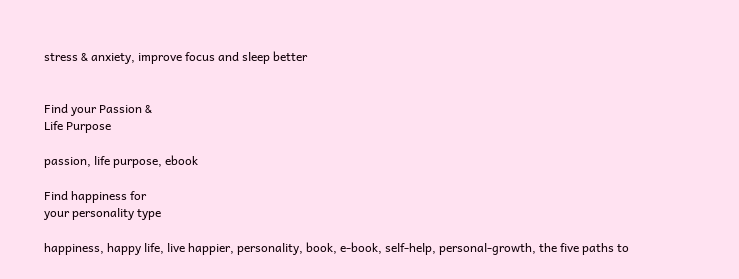stress & anxiety, improve focus and sleep better


Find your Passion &
Life Purpose

passion, life purpose, ebook

Find happiness for
your personality type

happiness, happy life, live happier, personality, book, e-book, self-help, personal-growth, the five paths to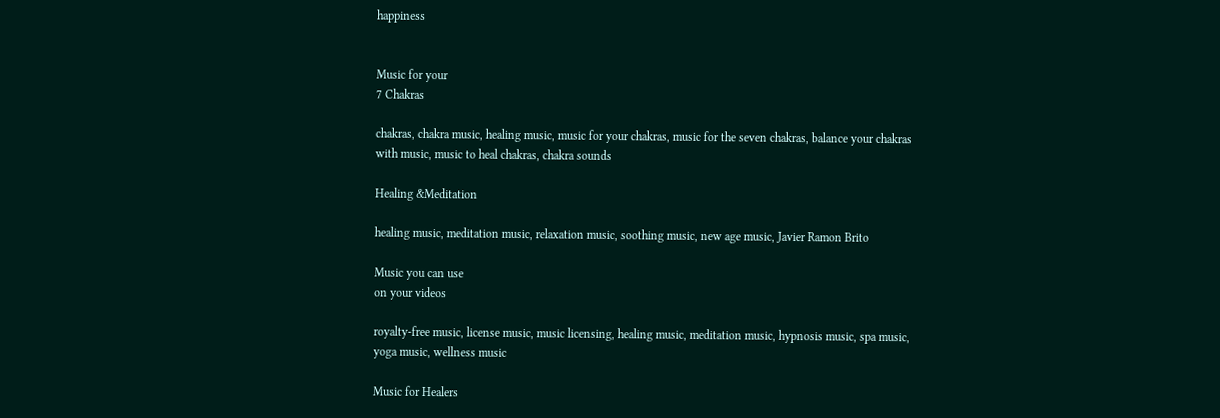happiness


Music for your
7 Chakras

chakras, chakra music, healing music, music for your chakras, music for the seven chakras, balance your chakras with music, music to heal chakras, chakra sounds

Healing &Meditation

healing music, meditation music, relaxation music, soothing music, new age music, Javier Ramon Brito

Music you can use
on your videos

royalty-free music, license music, music licensing, healing music, meditation music, hypnosis music, spa music, yoga music, wellness music

Music for Healers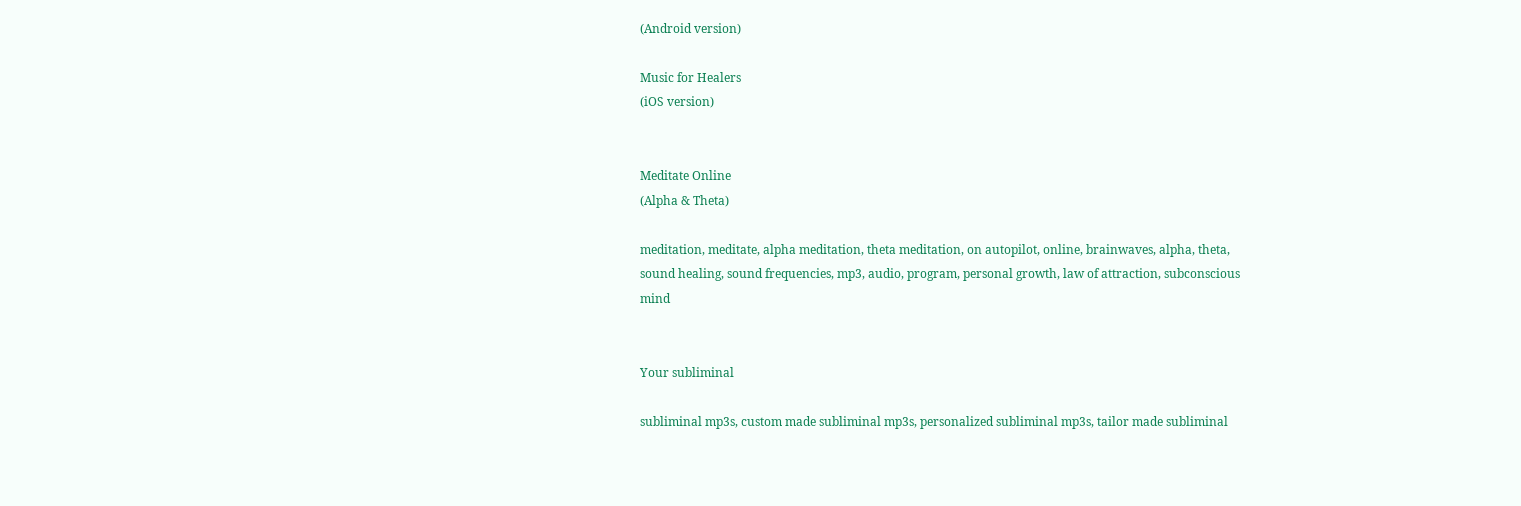(Android version)

Music for Healers
(iOS version)


Meditate Online
(Alpha & Theta)

meditation, meditate, alpha meditation, theta meditation, on autopilot, online, brainwaves, alpha, theta, sound healing, sound frequencies, mp3, audio, program, personal growth, law of attraction, subconscious mind


Your subliminal

subliminal mp3s, custom made subliminal mp3s, personalized subliminal mp3s, tailor made subliminal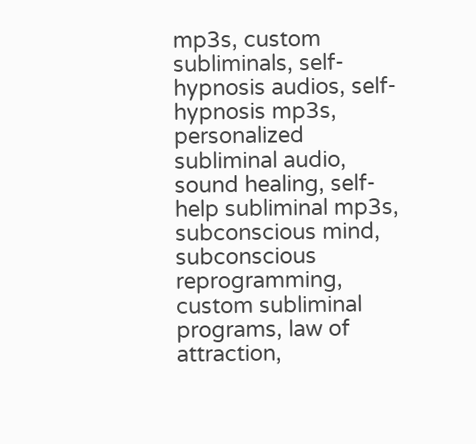mp3s, custom subliminals, self-hypnosis audios, self-hypnosis mp3s, personalized subliminal audio, sound healing, self-help subliminal mp3s, subconscious mind, subconscious reprogramming, custom subliminal programs, law of attraction,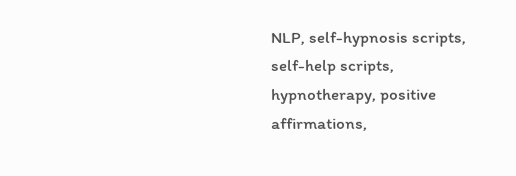NLP, self-hypnosis scripts, self-help scripts, hypnotherapy, positive affirmations,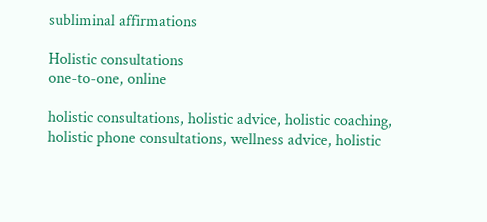subliminal affirmations

Holistic consultations
one-to-one, online

holistic consultations, holistic advice, holistic coaching, holistic phone consultations, wellness advice, holistic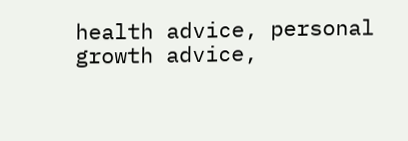health advice, personal growth advice,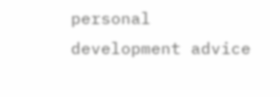personal development advice